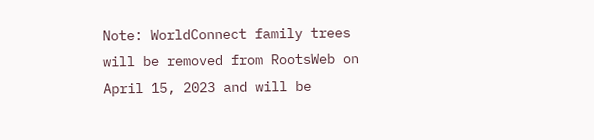Note: WorldConnect family trees will be removed from RootsWeb on April 15, 2023 and will be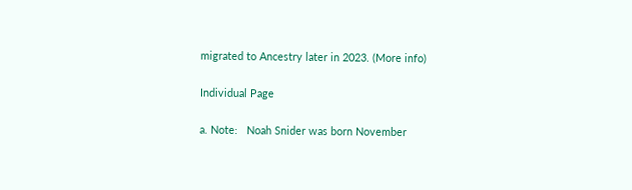migrated to Ancestry later in 2023. (More info)

Individual Page

a. Note:   Noah Snider was born November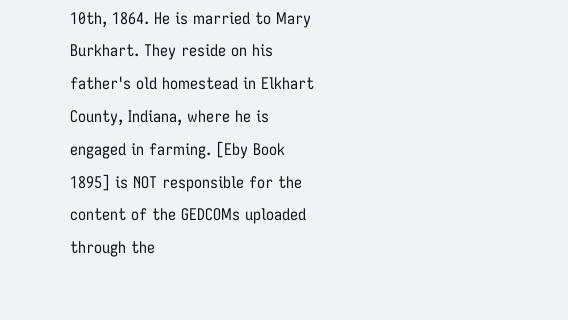10th, 1864. He is married to Mary Burkhart. They reside on his father's old homestead in Elkhart County, Indiana, where he is engaged in farming. [Eby Book 1895] is NOT responsible for the content of the GEDCOMs uploaded through the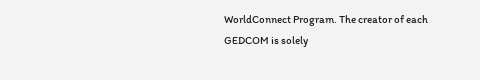WorldConnect Program. The creator of each GEDCOM is solely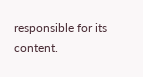responsible for its content.